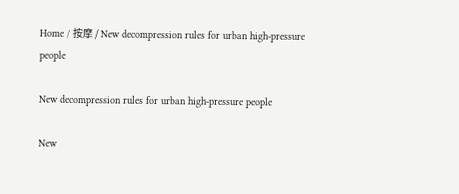Home / 按摩 / New decompression rules for urban high-pressure people

New decompression rules for urban high-pressure people

New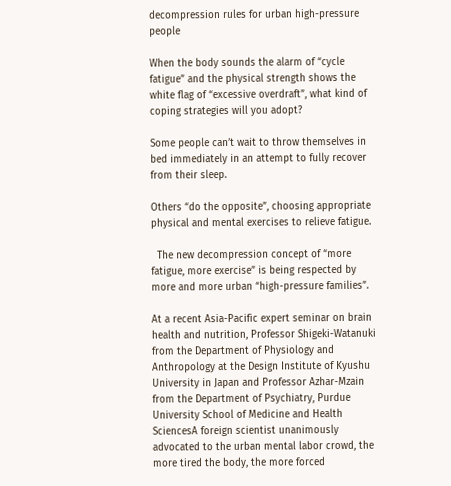decompression rules for urban high-pressure people

When the body sounds the alarm of “cycle fatigue” and the physical strength shows the white flag of “excessive overdraft”, what kind of coping strategies will you adopt?

Some people can’t wait to throw themselves in bed immediately in an attempt to fully recover from their sleep.

Others “do the opposite”, choosing appropriate physical and mental exercises to relieve fatigue.

  The new decompression concept of “more fatigue, more exercise” is being respected by more and more urban “high-pressure families”.

At a recent Asia-Pacific expert seminar on brain health and nutrition, Professor Shigeki-Watanuki from the Department of Physiology and Anthropology at the Design Institute of Kyushu University in Japan and Professor Azhar-Mzain from the Department of Psychiatry, Purdue University School of Medicine and Health SciencesA foreign scientist unanimously advocated to the urban mental labor crowd, the more tired the body, the more forced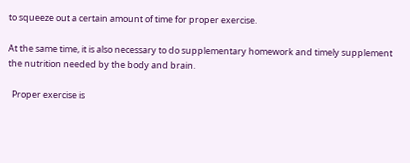to squeeze out a certain amount of time for proper exercise.

At the same time, it is also necessary to do supplementary homework and timely supplement the nutrition needed by the body and brain.

  Proper exercise is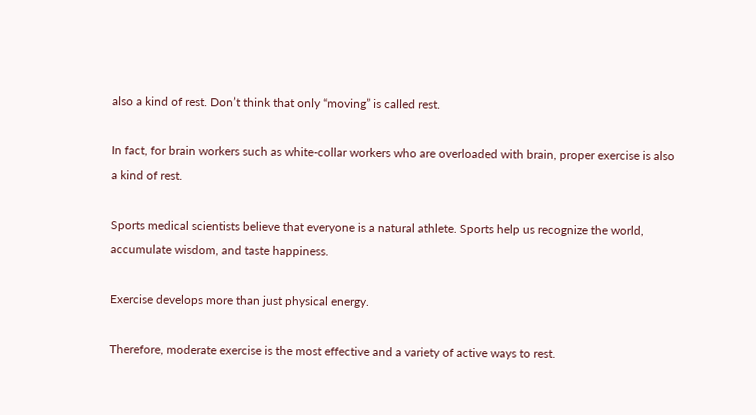also a kind of rest. Don’t think that only “moving” is called rest.

In fact, for brain workers such as white-collar workers who are overloaded with brain, proper exercise is also a kind of rest.

Sports medical scientists believe that everyone is a natural athlete. Sports help us recognize the world, accumulate wisdom, and taste happiness.

Exercise develops more than just physical energy.

Therefore, moderate exercise is the most effective and a variety of active ways to rest.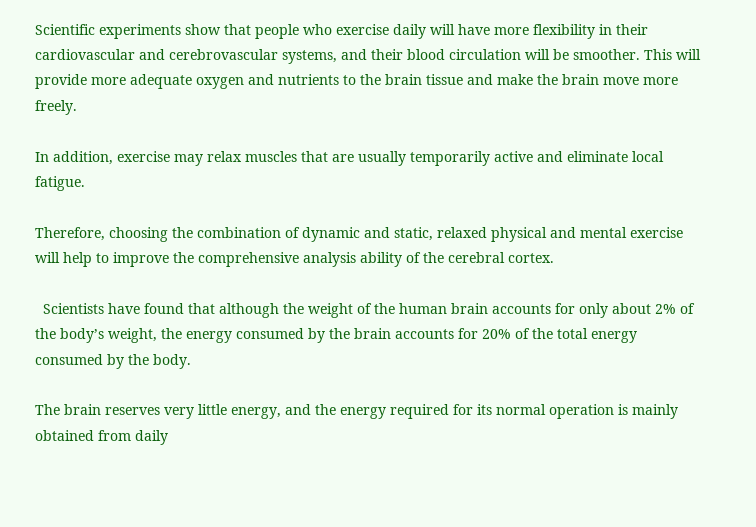Scientific experiments show that people who exercise daily will have more flexibility in their cardiovascular and cerebrovascular systems, and their blood circulation will be smoother. This will provide more adequate oxygen and nutrients to the brain tissue and make the brain move more freely.

In addition, exercise may relax muscles that are usually temporarily active and eliminate local fatigue.

Therefore, choosing the combination of dynamic and static, relaxed physical and mental exercise will help to improve the comprehensive analysis ability of the cerebral cortex.

  Scientists have found that although the weight of the human brain accounts for only about 2% of the body’s weight, the energy consumed by the brain accounts for 20% of the total energy consumed by the body.

The brain reserves very little energy, and the energy required for its normal operation is mainly obtained from daily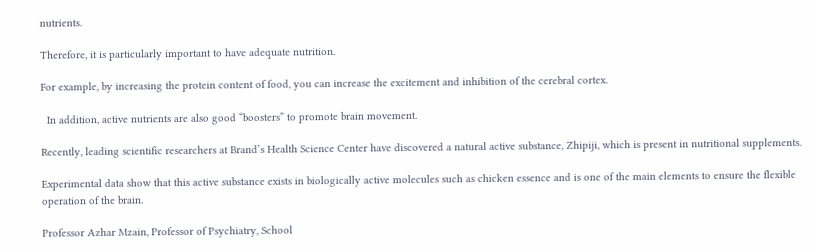nutrients.

Therefore, it is particularly important to have adequate nutrition.

For example, by increasing the protein content of food, you can increase the excitement and inhibition of the cerebral cortex.

  In addition, active nutrients are also good “boosters” to promote brain movement.

Recently, leading scientific researchers at Brand’s Health Science Center have discovered a natural active substance, Zhipiji, which is present in nutritional supplements.

Experimental data show that this active substance exists in biologically active molecules such as chicken essence and is one of the main elements to ensure the flexible operation of the brain.

Professor Azhar Mzain, Professor of Psychiatry, School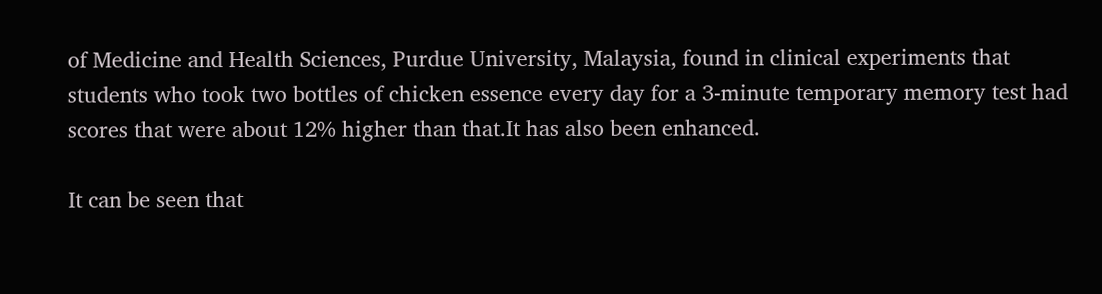of Medicine and Health Sciences, Purdue University, Malaysia, found in clinical experiments that students who took two bottles of chicken essence every day for a 3-minute temporary memory test had scores that were about 12% higher than that.It has also been enhanced.

It can be seen that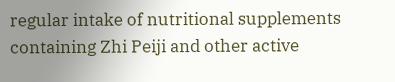regular intake of nutritional supplements containing Zhi Peiji and other active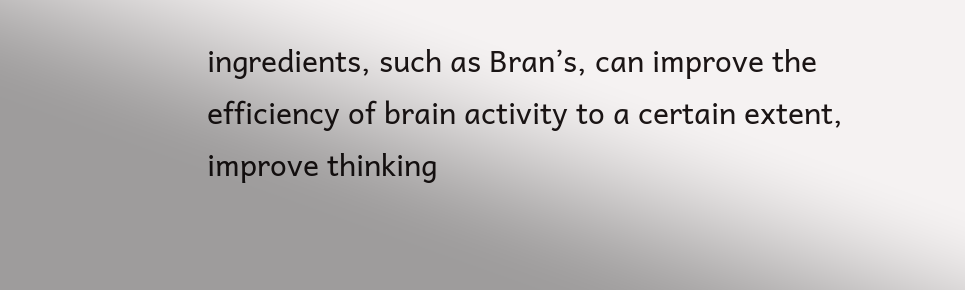ingredients, such as Bran’s, can improve the efficiency of brain activity to a certain extent, improve thinking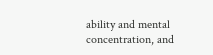ability and mental concentration, and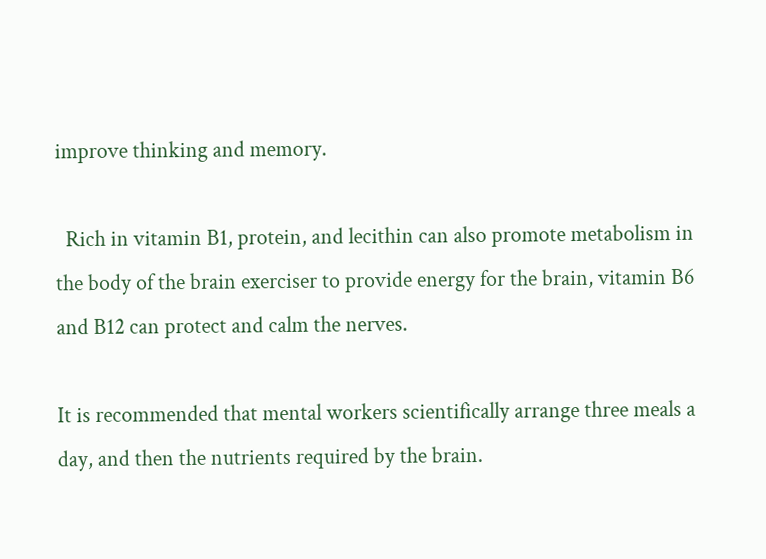improve thinking and memory.

  Rich in vitamin B1, protein, and lecithin can also promote metabolism in the body of the brain exerciser to provide energy for the brain, vitamin B6 and B12 can protect and calm the nerves.

It is recommended that mental workers scientifically arrange three meals a day, and then the nutrients required by the brain.